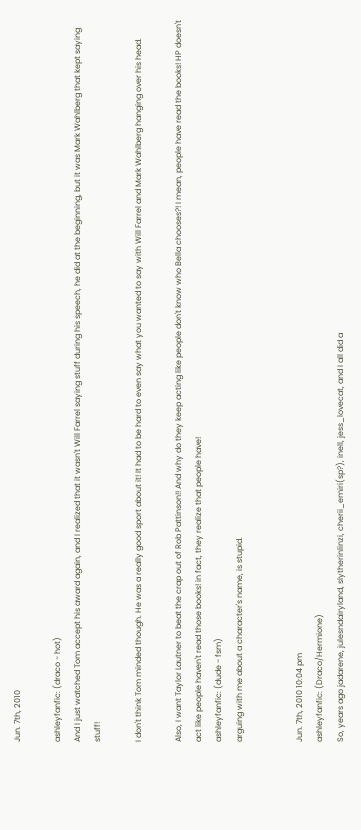Jun. 7th, 2010

ashleyfanfic: (draco - hot)
And I just watched Tom accept his award again, and I realized that it wasn't Will Farrel saying stuff during his speech, he did at the beginning, but it was Mark Wahlberg that kept saying stuff!

I don't think Tom minded though. He was a really good sport about it! It had to be hard to even say what you wanted to say with Will Farrel and Mark Wahlberg hanging over his head.

Also, I want Taylor Lautner to beat the crap out of Rob Pattinson!! And why do they keep acting like people don't know who Bella chooses?! I mean, people have read the books! HP doesn't act like people haven't read those books! in fact, they realize that people have!
ashleyfanfic: (dude - fsm)
arguing with me about a character's name, is stupid.


Jun. 7th, 2010 10:04 pm
ashleyfanfic: (Draco/Hermione)
So, years ago jadarene, julesndairyland, slytherinlinzi, cherii_emiri(sp?), inell, jess_lovecat, and I all did a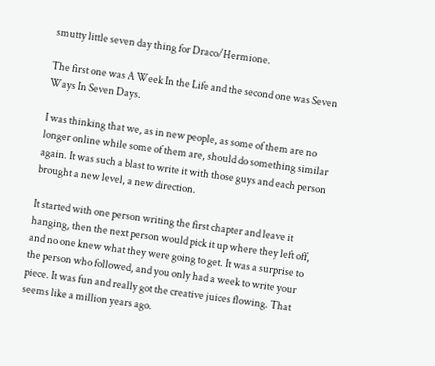smutty little seven day thing for Draco/Hermione.

The first one was A Week In the Life and the second one was Seven Ways In Seven Days.

I was thinking that we, as in new people, as some of them are no longer online while some of them are, should do something similar again. It was such a blast to write it with those guys and each person brought a new level, a new direction.

It started with one person writing the first chapter and leave it hanging, then the next person would pick it up where they left off, and no one knew what they were going to get. It was a surprise to the person who followed, and you only had a week to write your piece. It was fun and really got the creative juices flowing. That seems like a million years ago.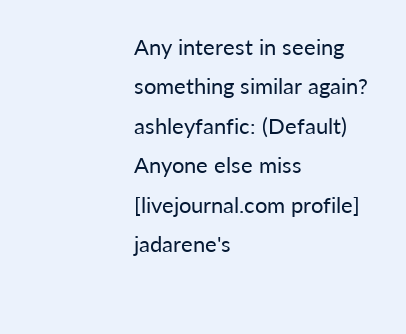Any interest in seeing something similar again?
ashleyfanfic: (Default)
Anyone else miss [livejournal.com profile] jadarene's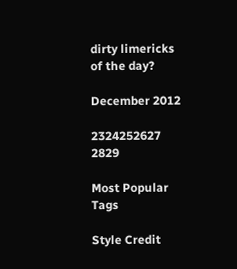dirty limericks of the day?

December 2012

2324252627 2829

Most Popular Tags

Style Credit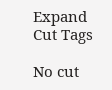Expand Cut Tags

No cut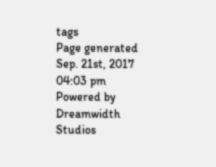tags
Page generated Sep. 21st, 2017 04:03 pm
Powered by Dreamwidth Studios